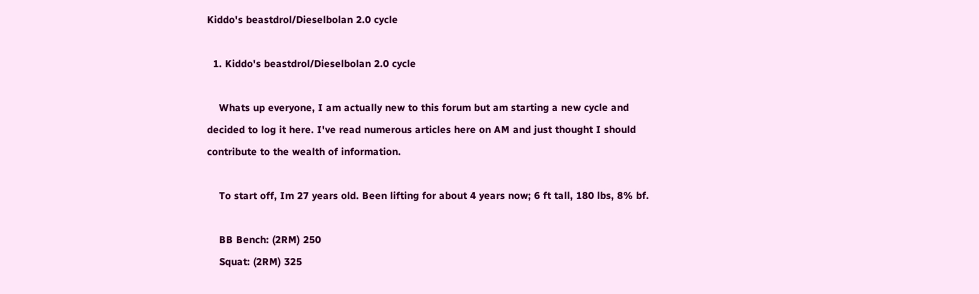Kiddo's beastdrol/Dieselbolan 2.0 cycle

  1. Kiddo's beastdrol/Dieselbolan 2.0 cycle

    Whats up everyone, I am actually new to this forum but am starting a new cycle and decided to log it here. I've read numerous articles here on AM and just thought I should contribute to the wealth of information.

    To start off, Im 27 years old. Been lifting for about 4 years now; 6 ft tall, 180 lbs, 8% bf.

    BB Bench: (2RM) 250
    Squat: (2RM) 325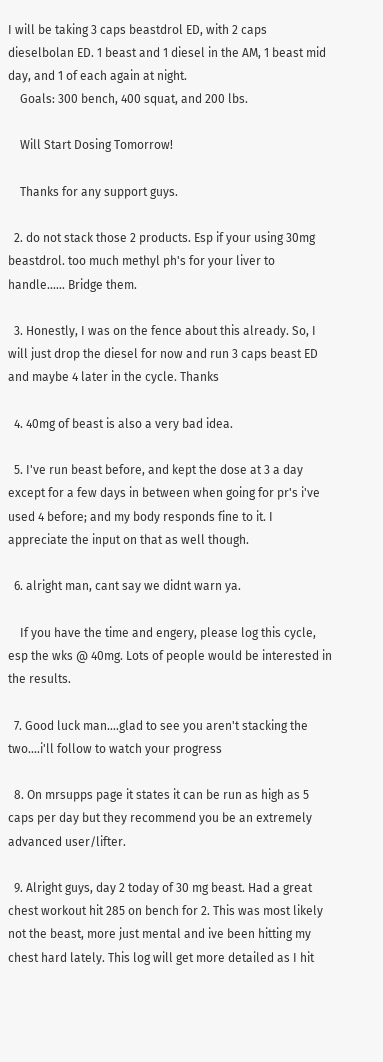I will be taking 3 caps beastdrol ED, with 2 caps dieselbolan ED. 1 beast and 1 diesel in the AM, 1 beast mid day, and 1 of each again at night.
    Goals: 300 bench, 400 squat, and 200 lbs.

    Will Start Dosing Tomorrow!

    Thanks for any support guys.

  2. do not stack those 2 products. Esp if your using 30mg beastdrol. too much methyl ph's for your liver to handle...... Bridge them.

  3. Honestly, I was on the fence about this already. So, I will just drop the diesel for now and run 3 caps beast ED and maybe 4 later in the cycle. Thanks

  4. 40mg of beast is also a very bad idea.

  5. I've run beast before, and kept the dose at 3 a day except for a few days in between when going for pr's i've used 4 before; and my body responds fine to it. I appreciate the input on that as well though.

  6. alright man, cant say we didnt warn ya.

    If you have the time and engery, please log this cycle, esp the wks @ 40mg. Lots of people would be interested in the results.

  7. Good luck man....glad to see you aren't stacking the two....i'll follow to watch your progress

  8. On mrsupps page it states it can be run as high as 5 caps per day but they recommend you be an extremely advanced user/lifter.

  9. Alright guys, day 2 today of 30 mg beast. Had a great chest workout hit 285 on bench for 2. This was most likely not the beast, more just mental and ive been hitting my chest hard lately. This log will get more detailed as I hit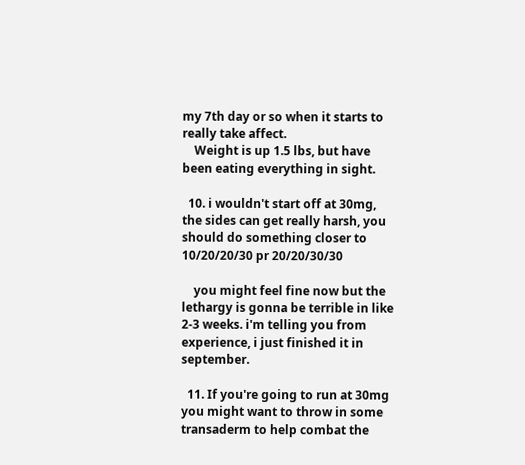my 7th day or so when it starts to really take affect.
    Weight is up 1.5 lbs, but have been eating everything in sight.

  10. i wouldn't start off at 30mg, the sides can get really harsh, you should do something closer to 10/20/20/30 pr 20/20/30/30

    you might feel fine now but the lethargy is gonna be terrible in like 2-3 weeks. i'm telling you from experience, i just finished it in september.

  11. If you're going to run at 30mg you might want to throw in some transaderm to help combat the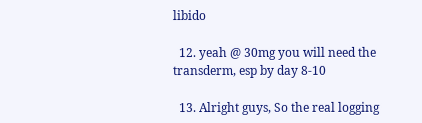libido

  12. yeah @ 30mg you will need the transderm, esp by day 8-10

  13. Alright guys, So the real logging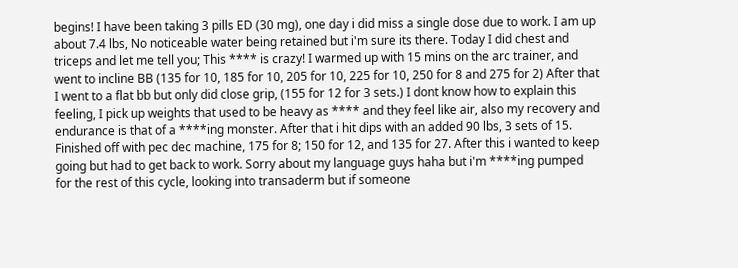begins! I have been taking 3 pills ED (30 mg), one day i did miss a single dose due to work. I am up about 7.4 lbs, No noticeable water being retained but i'm sure its there. Today I did chest and triceps and let me tell you; This **** is crazy! I warmed up with 15 mins on the arc trainer, and went to incline BB (135 for 10, 185 for 10, 205 for 10, 225 for 10, 250 for 8 and 275 for 2) After that I went to a flat bb but only did close grip, (155 for 12 for 3 sets.) I dont know how to explain this feeling, I pick up weights that used to be heavy as **** and they feel like air, also my recovery and endurance is that of a ****ing monster. After that i hit dips with an added 90 lbs, 3 sets of 15. Finished off with pec dec machine, 175 for 8; 150 for 12, and 135 for 27. After this i wanted to keep going but had to get back to work. Sorry about my language guys haha but i'm ****ing pumped for the rest of this cycle, looking into transaderm but if someone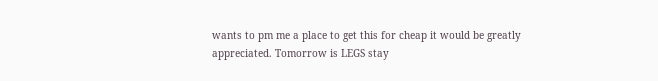wants to pm me a place to get this for cheap it would be greatly appreciated. Tomorrow is LEGS stay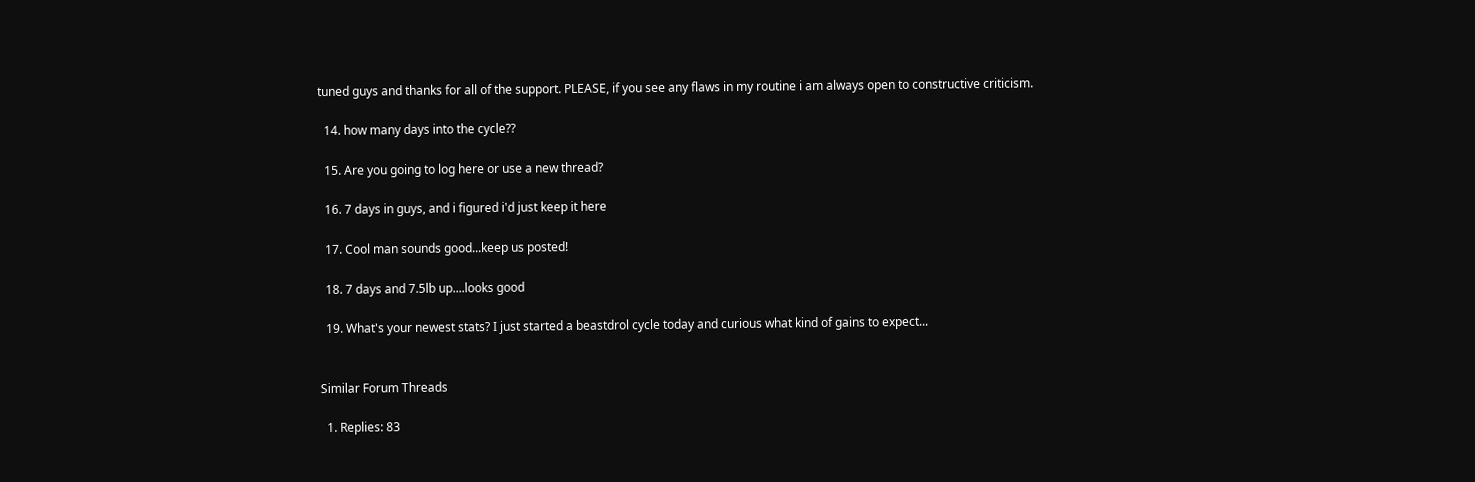tuned guys and thanks for all of the support. PLEASE, if you see any flaws in my routine i am always open to constructive criticism.

  14. how many days into the cycle??

  15. Are you going to log here or use a new thread?

  16. 7 days in guys, and i figured i'd just keep it here

  17. Cool man sounds good...keep us posted!

  18. 7 days and 7.5lb up....looks good

  19. What's your newest stats? I just started a beastdrol cycle today and curious what kind of gains to expect...


Similar Forum Threads

  1. Replies: 83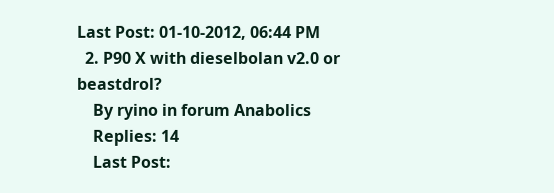Last Post: 01-10-2012, 06:44 PM
  2. P90 X with dieselbolan v2.0 or beastdrol?
    By ryino in forum Anabolics
    Replies: 14
    Last Post: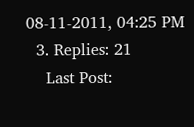08-11-2011, 04:25 PM
  3. Replies: 21
    Last Post: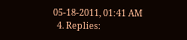05-18-2011, 01:41 AM
  4. Replies: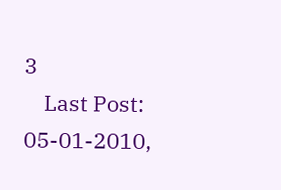3
    Last Post: 05-01-2010,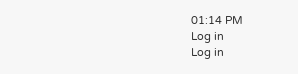01:14 PM
Log in
Log in